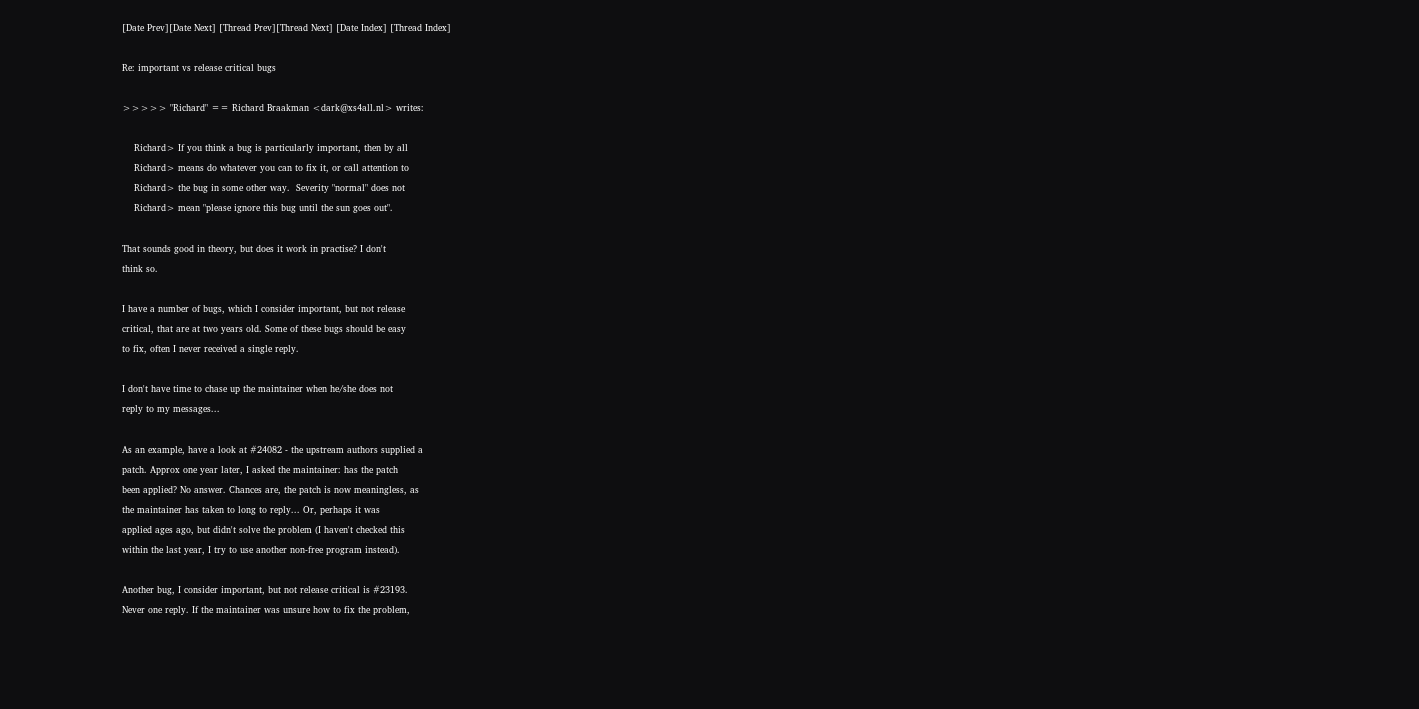[Date Prev][Date Next] [Thread Prev][Thread Next] [Date Index] [Thread Index]

Re: important vs release critical bugs

>>>>> "Richard" == Richard Braakman <dark@xs4all.nl> writes:

    Richard> If you think a bug is particularly important, then by all
    Richard> means do whatever you can to fix it, or call attention to
    Richard> the bug in some other way.  Severity "normal" does not
    Richard> mean "please ignore this bug until the sun goes out".

That sounds good in theory, but does it work in practise? I don't
think so.

I have a number of bugs, which I consider important, but not release
critical, that are at two years old. Some of these bugs should be easy
to fix, often I never received a single reply.

I don't have time to chase up the maintainer when he/she does not
reply to my messages...

As an example, have a look at #24082 - the upstream authors supplied a
patch. Approx one year later, I asked the maintainer: has the patch
been applied? No answer. Chances are, the patch is now meaningless, as
the maintainer has taken to long to reply... Or, perhaps it was
applied ages ago, but didn't solve the problem (I haven't checked this
within the last year, I try to use another non-free program instead).

Another bug, I consider important, but not release critical is #23193.
Never one reply. If the maintainer was unsure how to fix the problem,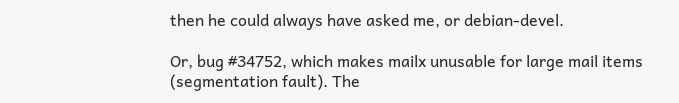then he could always have asked me, or debian-devel.

Or, bug #34752, which makes mailx unusable for large mail items
(segmentation fault). The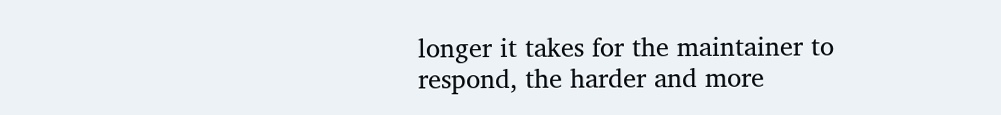longer it takes for the maintainer to
respond, the harder and more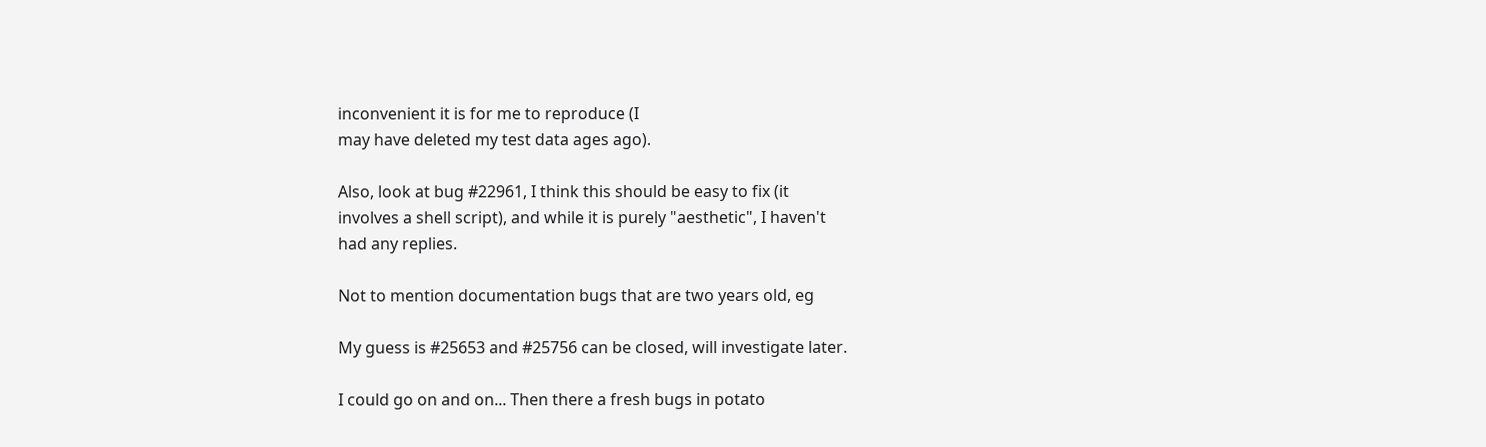inconvenient it is for me to reproduce (I
may have deleted my test data ages ago).

Also, look at bug #22961, I think this should be easy to fix (it
involves a shell script), and while it is purely "aesthetic", I haven't
had any replies.

Not to mention documentation bugs that are two years old, eg

My guess is #25653 and #25756 can be closed, will investigate later.

I could go on and on... Then there a fresh bugs in potato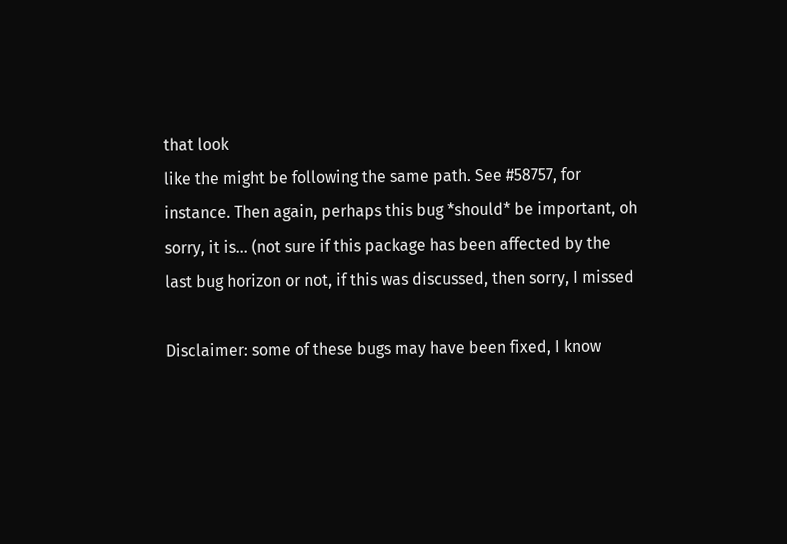that look
like the might be following the same path. See #58757, for
instance. Then again, perhaps this bug *should* be important, oh
sorry, it is... (not sure if this package has been affected by the
last bug horizon or not, if this was discussed, then sorry, I missed

Disclaimer: some of these bugs may have been fixed, I know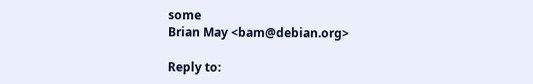some
Brian May <bam@debian.org>

Reply to: